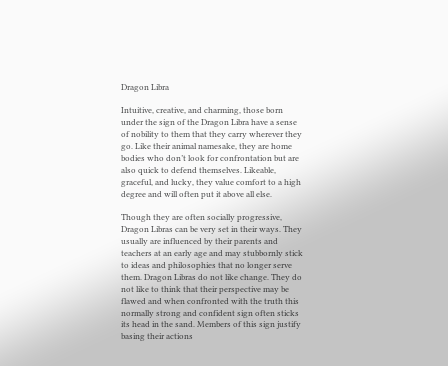Dragon Libra

Intuitive, creative, and charming, those born under the sign of the Dragon Libra have a sense of nobility to them that they carry wherever they go. Like their animal namesake, they are home bodies who don’t look for confrontation but are also quick to defend themselves. Likeable, graceful, and lucky, they value comfort to a high degree and will often put it above all else.

Though they are often socially progressive, Dragon Libras can be very set in their ways. They usually are influenced by their parents and teachers at an early age and may stubbornly stick to ideas and philosophies that no longer serve them. Dragon Libras do not like change. They do not like to think that their perspective may be flawed and when confronted with the truth this normally strong and confident sign often sticks its head in the sand. Members of this sign justify basing their actions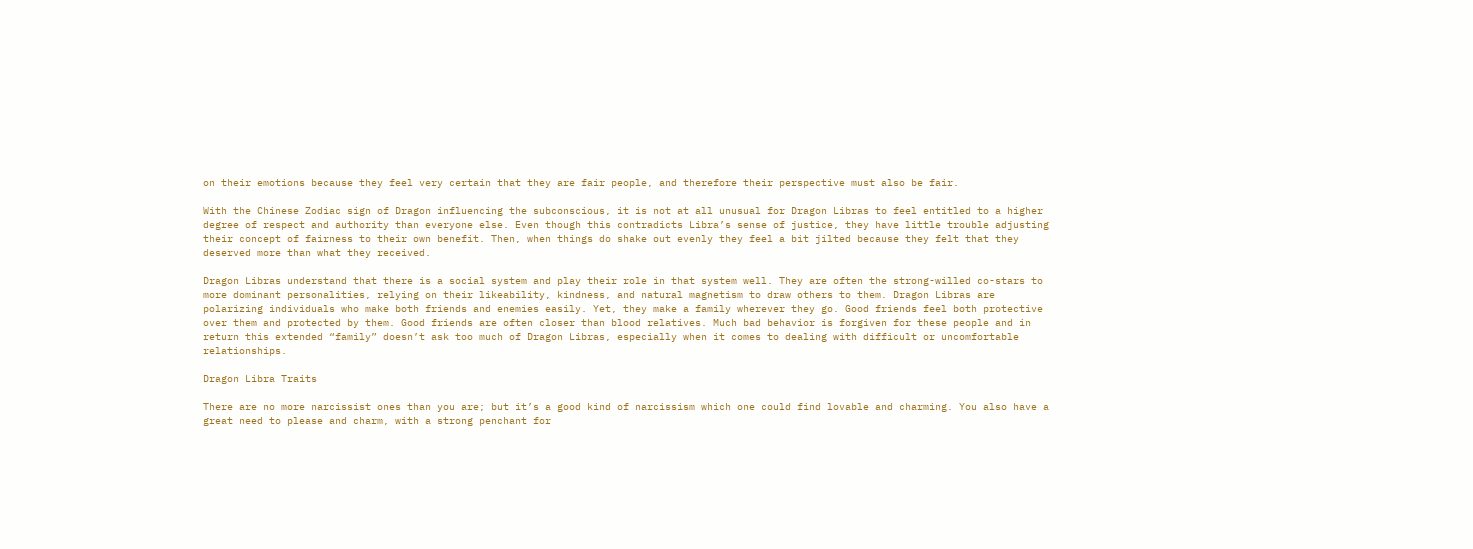on their emotions because they feel very certain that they are fair people, and therefore their perspective must also be fair.

With the Chinese Zodiac sign of Dragon influencing the subconscious, it is not at all unusual for Dragon Libras to feel entitled to a higher degree of respect and authority than everyone else. Even though this contradicts Libra’s sense of justice, they have little trouble adjusting their concept of fairness to their own benefit. Then, when things do shake out evenly they feel a bit jilted because they felt that they deserved more than what they received.

Dragon Libras understand that there is a social system and play their role in that system well. They are often the strong-willed co-stars to more dominant personalities, relying on their likeability, kindness, and natural magnetism to draw others to them. Dragon Libras are polarizing individuals who make both friends and enemies easily. Yet, they make a family wherever they go. Good friends feel both protective over them and protected by them. Good friends are often closer than blood relatives. Much bad behavior is forgiven for these people and in return this extended “family” doesn’t ask too much of Dragon Libras, especially when it comes to dealing with difficult or uncomfortable relationships.

Dragon Libra Traits

There are no more narcissist ones than you are; but it’s a good kind of narcissism which one could find lovable and charming. You also have a great need to please and charm, with a strong penchant for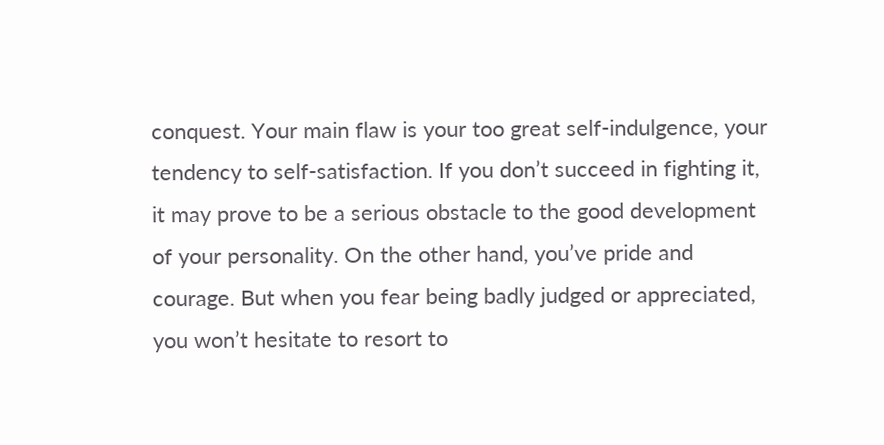conquest. Your main flaw is your too great self-indulgence, your tendency to self-satisfaction. If you don’t succeed in fighting it, it may prove to be a serious obstacle to the good development of your personality. On the other hand, you’ve pride and courage. But when you fear being badly judged or appreciated, you won’t hesitate to resort to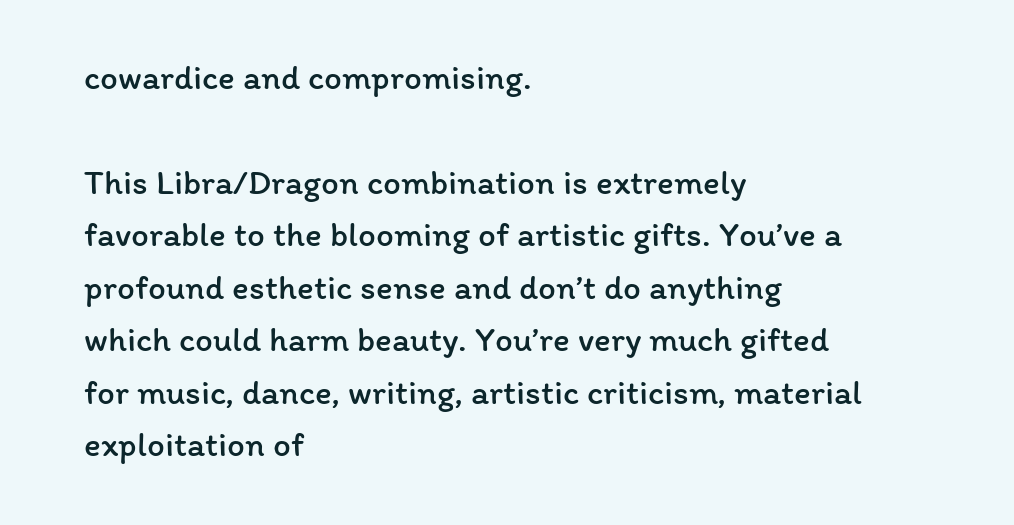cowardice and compromising.

This Libra/Dragon combination is extremely favorable to the blooming of artistic gifts. You’ve a profound esthetic sense and don’t do anything which could harm beauty. You’re very much gifted for music, dance, writing, artistic criticism, material exploitation of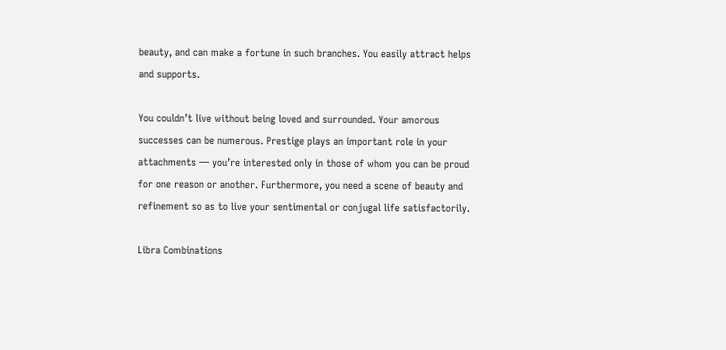beauty, and can make a fortune in such branches. You easily attract helps and supports.

You couldn’t live without being loved and surrounded. Your amorous successes can be numerous. Prestige plays an important role in your attachments — you’re interested only in those of whom you can be proud for one reason or another. Furthermore, you need a scene of beauty and refinement so as to live your sentimental or conjugal life satisfactorily.

Libra Combinations